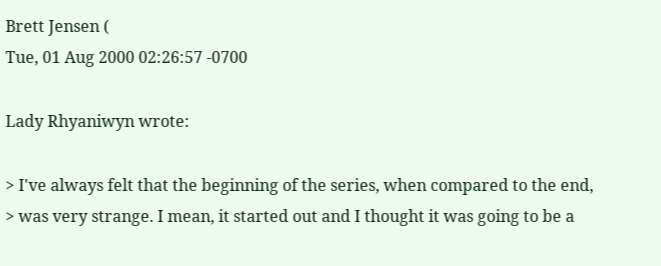Brett Jensen (
Tue, 01 Aug 2000 02:26:57 -0700

Lady Rhyaniwyn wrote:

> I've always felt that the beginning of the series, when compared to the end,
> was very strange. I mean, it started out and I thought it was going to be a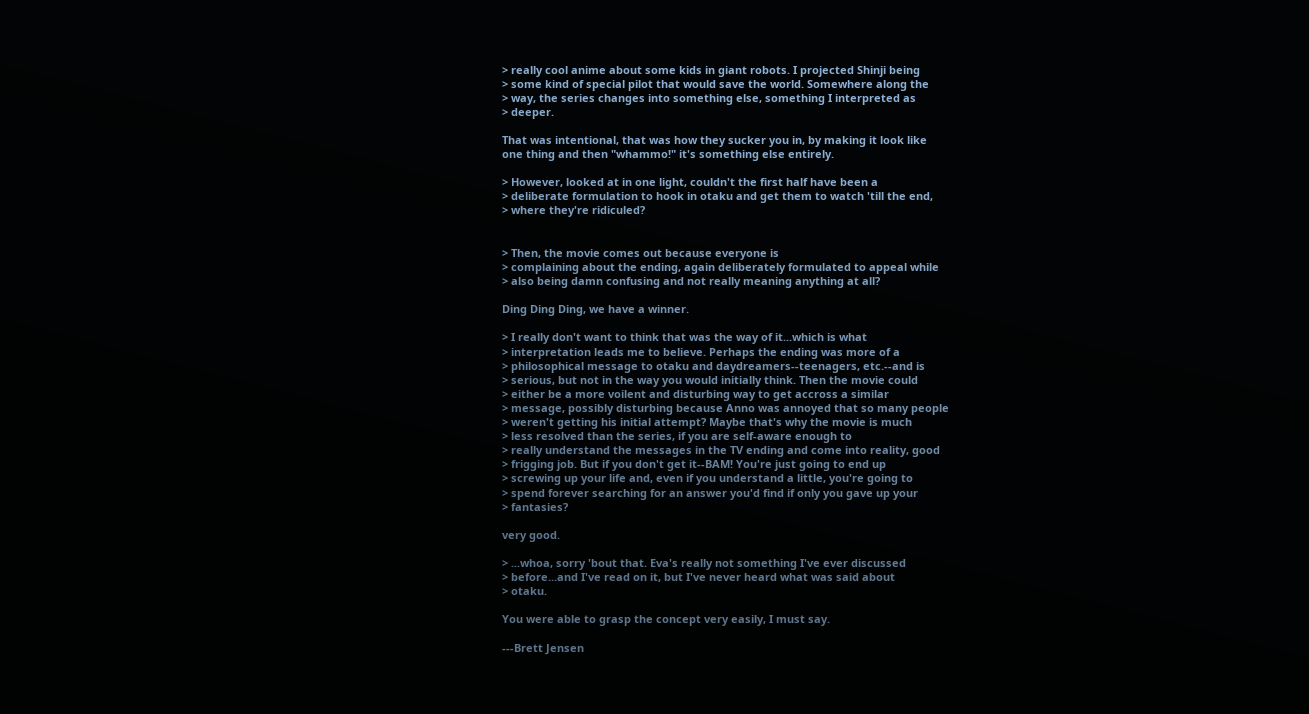> really cool anime about some kids in giant robots. I projected Shinji being
> some kind of special pilot that would save the world. Somewhere along the
> way, the series changes into something else, something I interpreted as
> deeper.

That was intentional, that was how they sucker you in, by making it look like
one thing and then "whammo!" it's something else entirely.

> However, looked at in one light, couldn't the first half have been a
> deliberate formulation to hook in otaku and get them to watch 'till the end,
> where they're ridiculed?


> Then, the movie comes out because everyone is
> complaining about the ending, again deliberately formulated to appeal while
> also being damn confusing and not really meaning anything at all?

Ding Ding Ding, we have a winner.

> I really don't want to think that was the way of it...which is what
> interpretation leads me to believe. Perhaps the ending was more of a
> philosophical message to otaku and daydreamers--teenagers, etc.--and is
> serious, but not in the way you would initially think. Then the movie could
> either be a more voilent and disturbing way to get accross a similar
> message, possibly disturbing because Anno was annoyed that so many people
> weren't getting his initial attempt? Maybe that's why the movie is much
> less resolved than the series, if you are self-aware enough to
> really understand the messages in the TV ending and come into reality, good
> frigging job. But if you don't get it--BAM! You're just going to end up
> screwing up your life and, even if you understand a little, you're going to
> spend forever searching for an answer you'd find if only you gave up your
> fantasies?

very good.

> ...whoa, sorry 'bout that. Eva's really not something I've ever discussed
> before...and I've read on it, but I've never heard what was said about
> otaku.

You were able to grasp the concept very easily, I must say.

---Brett Jensen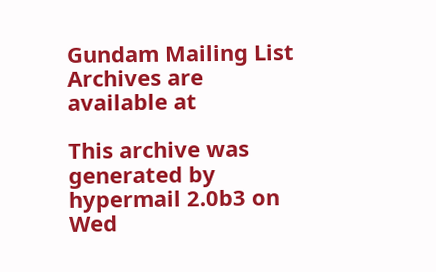Gundam Mailing List Archives are available at

This archive was generated by hypermail 2.0b3 on Wed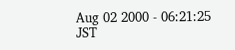Aug 02 2000 - 06:21:25 JST